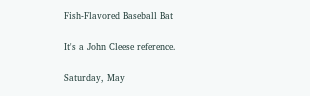Fish-Flavored Baseball Bat

It's a John Cleese reference.

Saturday, May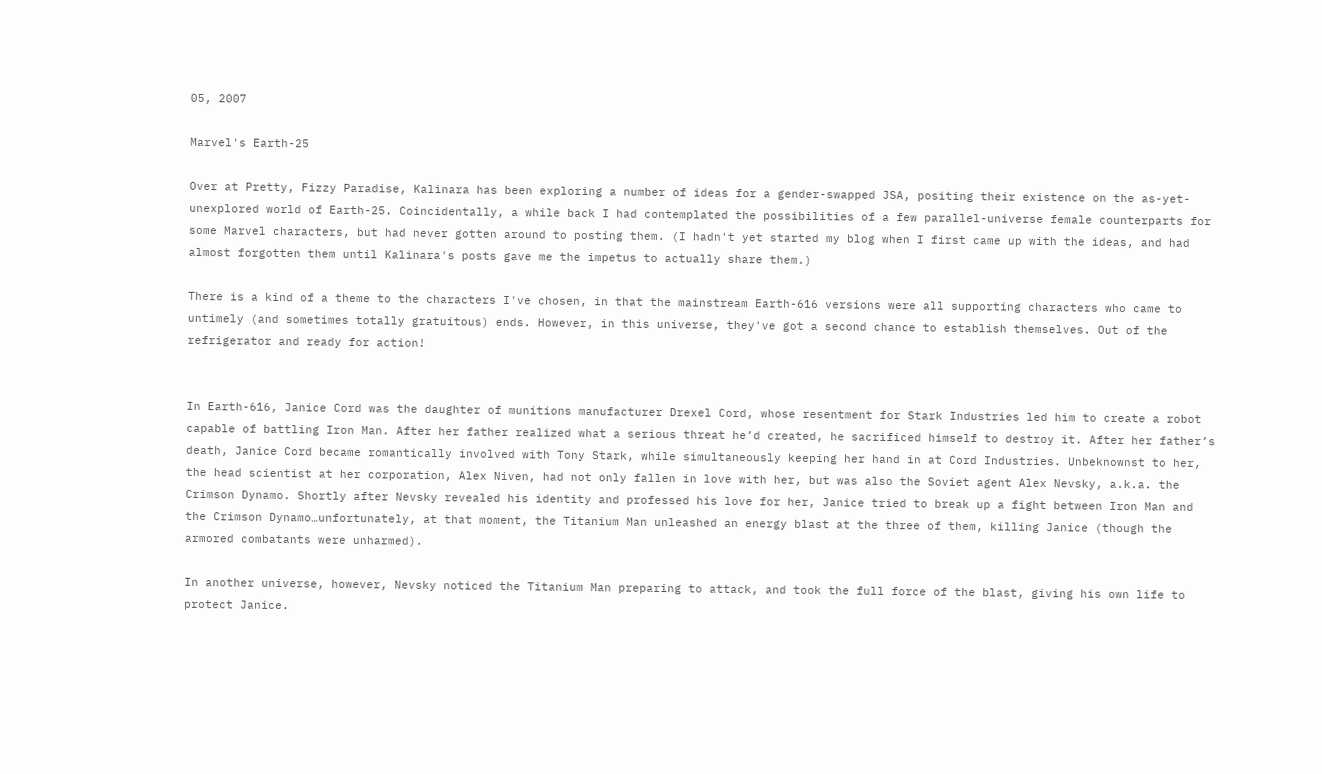05, 2007

Marvel's Earth-25

Over at Pretty, Fizzy Paradise, Kalinara has been exploring a number of ideas for a gender-swapped JSA, positing their existence on the as-yet-unexplored world of Earth-25. Coincidentally, a while back I had contemplated the possibilities of a few parallel-universe female counterparts for some Marvel characters, but had never gotten around to posting them. (I hadn't yet started my blog when I first came up with the ideas, and had almost forgotten them until Kalinara's posts gave me the impetus to actually share them.)

There is a kind of a theme to the characters I've chosen, in that the mainstream Earth-616 versions were all supporting characters who came to untimely (and sometimes totally gratuitous) ends. However, in this universe, they've got a second chance to establish themselves. Out of the refrigerator and ready for action!


In Earth-616, Janice Cord was the daughter of munitions manufacturer Drexel Cord, whose resentment for Stark Industries led him to create a robot capable of battling Iron Man. After her father realized what a serious threat he’d created, he sacrificed himself to destroy it. After her father’s death, Janice Cord became romantically involved with Tony Stark, while simultaneously keeping her hand in at Cord Industries. Unbeknownst to her, the head scientist at her corporation, Alex Niven, had not only fallen in love with her, but was also the Soviet agent Alex Nevsky, a.k.a. the Crimson Dynamo. Shortly after Nevsky revealed his identity and professed his love for her, Janice tried to break up a fight between Iron Man and the Crimson Dynamo…unfortunately, at that moment, the Titanium Man unleashed an energy blast at the three of them, killing Janice (though the armored combatants were unharmed).

In another universe, however, Nevsky noticed the Titanium Man preparing to attack, and took the full force of the blast, giving his own life to protect Janice.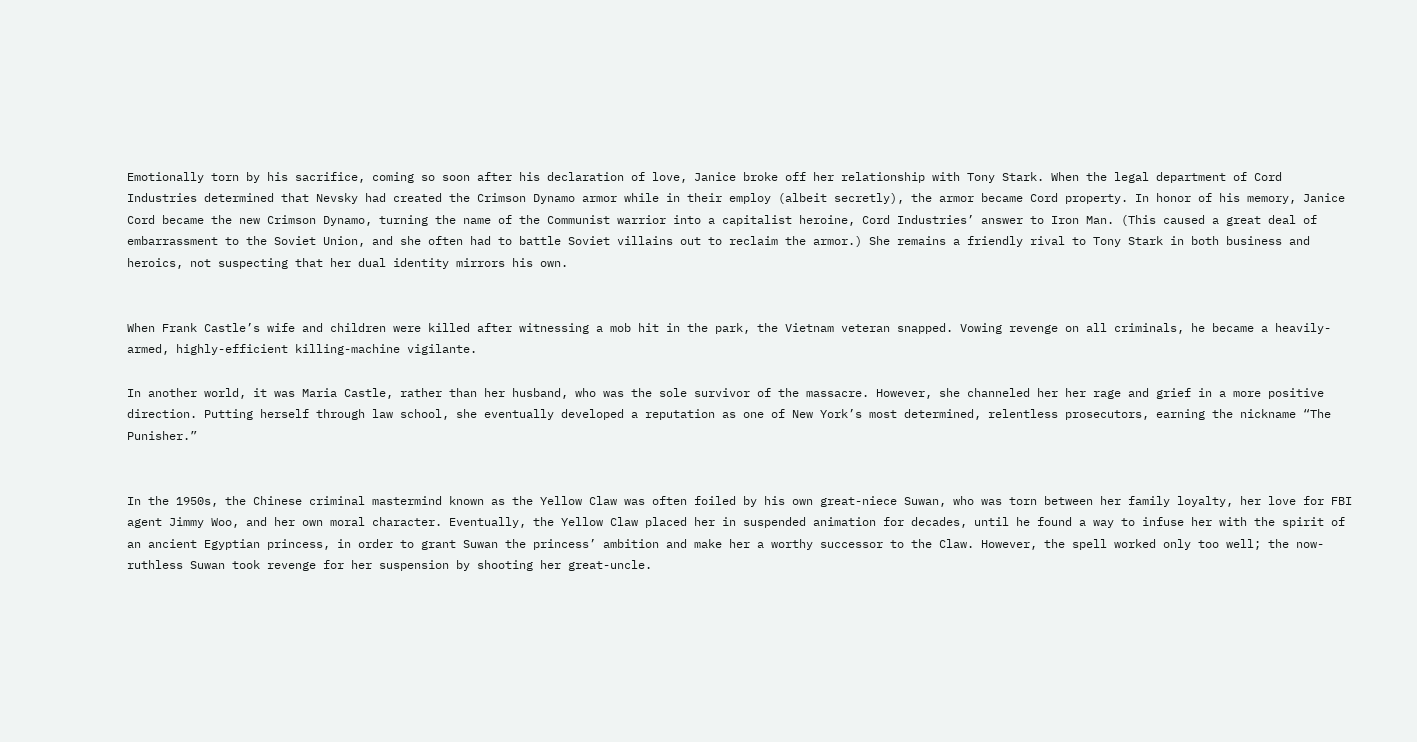Emotionally torn by his sacrifice, coming so soon after his declaration of love, Janice broke off her relationship with Tony Stark. When the legal department of Cord Industries determined that Nevsky had created the Crimson Dynamo armor while in their employ (albeit secretly), the armor became Cord property. In honor of his memory, Janice Cord became the new Crimson Dynamo, turning the name of the Communist warrior into a capitalist heroine, Cord Industries’ answer to Iron Man. (This caused a great deal of embarrassment to the Soviet Union, and she often had to battle Soviet villains out to reclaim the armor.) She remains a friendly rival to Tony Stark in both business and heroics, not suspecting that her dual identity mirrors his own.


When Frank Castle’s wife and children were killed after witnessing a mob hit in the park, the Vietnam veteran snapped. Vowing revenge on all criminals, he became a heavily-armed, highly-efficient killing-machine vigilante.

In another world, it was Maria Castle, rather than her husband, who was the sole survivor of the massacre. However, she channeled her her rage and grief in a more positive direction. Putting herself through law school, she eventually developed a reputation as one of New York’s most determined, relentless prosecutors, earning the nickname “The Punisher.”


In the 1950s, the Chinese criminal mastermind known as the Yellow Claw was often foiled by his own great-niece Suwan, who was torn between her family loyalty, her love for FBI agent Jimmy Woo, and her own moral character. Eventually, the Yellow Claw placed her in suspended animation for decades, until he found a way to infuse her with the spirit of an ancient Egyptian princess, in order to grant Suwan the princess’ ambition and make her a worthy successor to the Claw. However, the spell worked only too well; the now-ruthless Suwan took revenge for her suspension by shooting her great-uncle.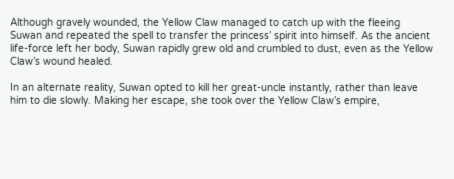Although gravely wounded, the Yellow Claw managed to catch up with the fleeing Suwan and repeated the spell to transfer the princess’ spirit into himself. As the ancient life-force left her body, Suwan rapidly grew old and crumbled to dust, even as the Yellow Claw’s wound healed.

In an alternate reality, Suwan opted to kill her great-uncle instantly, rather than leave him to die slowly. Making her escape, she took over the Yellow Claw’s empire,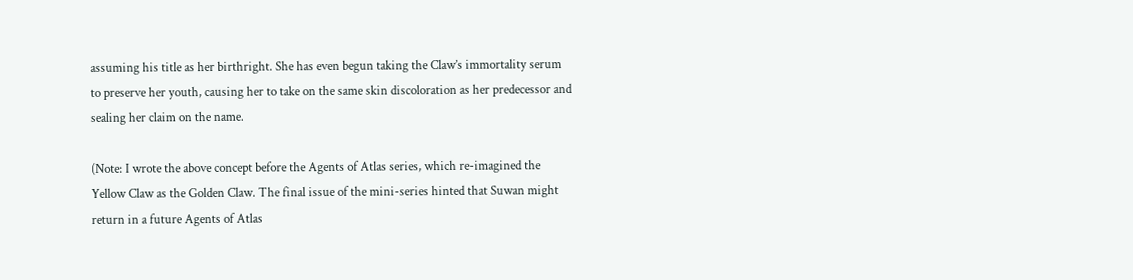assuming his title as her birthright. She has even begun taking the Claw’s immortality serum to preserve her youth, causing her to take on the same skin discoloration as her predecessor and sealing her claim on the name.

(Note: I wrote the above concept before the Agents of Atlas series, which re-imagined the Yellow Claw as the Golden Claw. The final issue of the mini-series hinted that Suwan might return in a future Agents of Atlas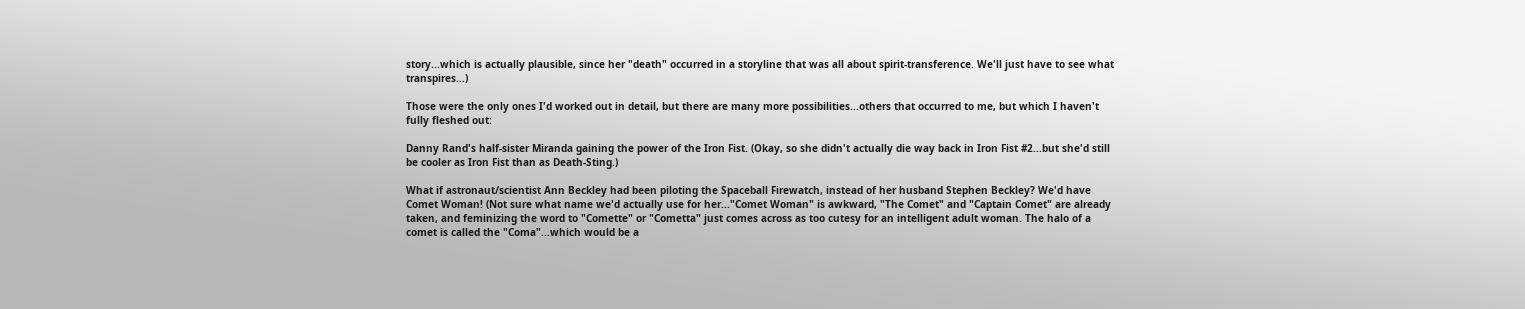story...which is actually plausible, since her "death" occurred in a storyline that was all about spirit-transference. We'll just have to see what transpires...)

Those were the only ones I'd worked out in detail, but there are many more possibilities...others that occurred to me, but which I haven't fully fleshed out:

Danny Rand's half-sister Miranda gaining the power of the Iron Fist. (Okay, so she didn't actually die way back in Iron Fist #2...but she'd still be cooler as Iron Fist than as Death-Sting.)

What if astronaut/scientist Ann Beckley had been piloting the Spaceball Firewatch, instead of her husband Stephen Beckley? We'd have Comet Woman! (Not sure what name we'd actually use for her..."Comet Woman" is awkward, "The Comet" and "Captain Comet" are already taken, and feminizing the word to "Comette" or "Cometta" just comes across as too cutesy for an intelligent adult woman. The halo of a comet is called the "Coma"...which would be a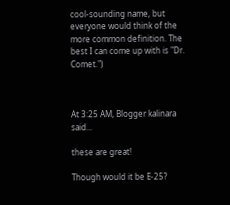cool-sounding name, but everyone would think of the more common definition. The best I can come up with is "Dr. Comet.")



At 3:25 AM, Blogger kalinara said...

these are great!

Though would it be E-25?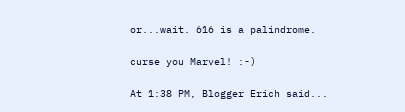or...wait. 616 is a palindrome.

curse you Marvel! :-)

At 1:38 PM, Blogger Erich said...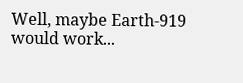Well, maybe Earth-919 would work...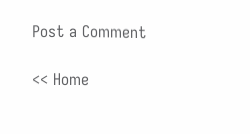Post a Comment

<< Home